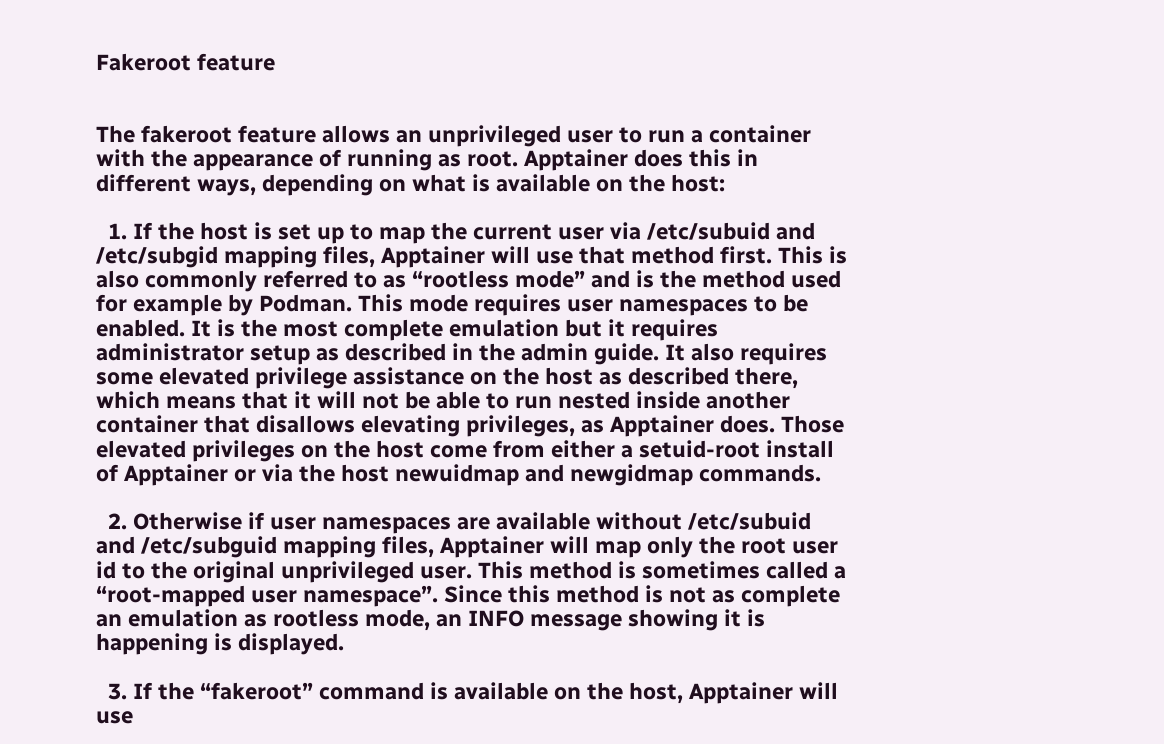Fakeroot feature


The fakeroot feature allows an unprivileged user to run a container with the appearance of running as root. Apptainer does this in different ways, depending on what is available on the host:

  1. If the host is set up to map the current user via /etc/subuid and /etc/subgid mapping files, Apptainer will use that method first. This is also commonly referred to as “rootless mode” and is the method used for example by Podman. This mode requires user namespaces to be enabled. It is the most complete emulation but it requires administrator setup as described in the admin guide. It also requires some elevated privilege assistance on the host as described there, which means that it will not be able to run nested inside another container that disallows elevating privileges, as Apptainer does. Those elevated privileges on the host come from either a setuid-root install of Apptainer or via the host newuidmap and newgidmap commands.

  2. Otherwise if user namespaces are available without /etc/subuid and /etc/subguid mapping files, Apptainer will map only the root user id to the original unprivileged user. This method is sometimes called a “root-mapped user namespace”. Since this method is not as complete an emulation as rootless mode, an INFO message showing it is happening is displayed.

  3. If the “fakeroot” command is available on the host, Apptainer will use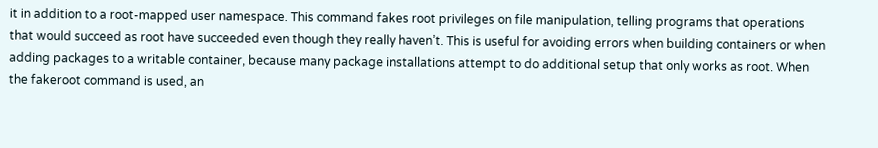it in addition to a root-mapped user namespace. This command fakes root privileges on file manipulation, telling programs that operations that would succeed as root have succeeded even though they really haven’t. This is useful for avoiding errors when building containers or when adding packages to a writable container, because many package installations attempt to do additional setup that only works as root. When the fakeroot command is used, an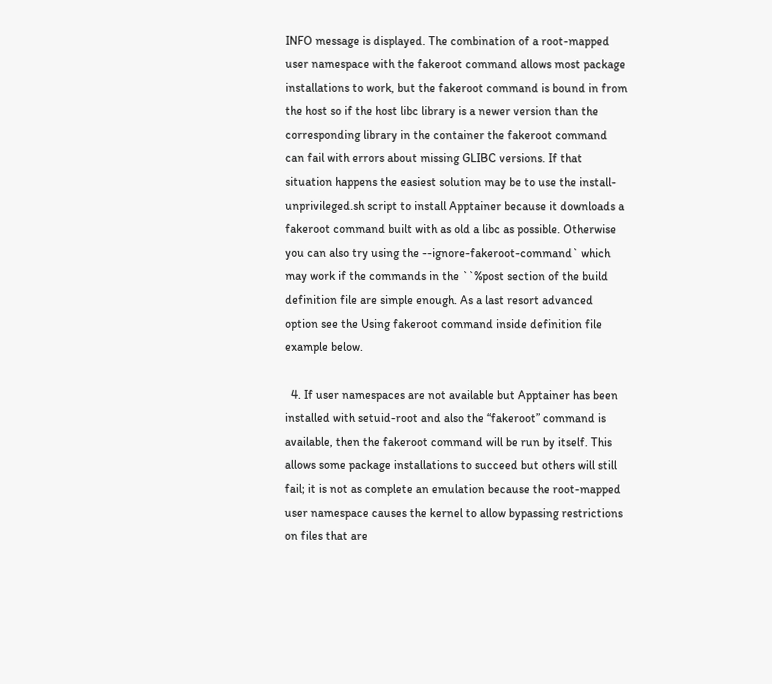INFO message is displayed. The combination of a root-mapped user namespace with the fakeroot command allows most package installations to work, but the fakeroot command is bound in from the host so if the host libc library is a newer version than the corresponding library in the container the fakeroot command can fail with errors about missing GLIBC versions. If that situation happens the easiest solution may be to use the install-unprivileged.sh script to install Apptainer because it downloads a fakeroot command built with as old a libc as possible. Otherwise you can also try using the --ignore-fakeroot-command` which may work if the commands in the ``%post section of the build definition file are simple enough. As a last resort advanced option see the Using fakeroot command inside definition file example below.

  4. If user namespaces are not available but Apptainer has been installed with setuid-root and also the “fakeroot” command is available, then the fakeroot command will be run by itself. This allows some package installations to succeed but others will still fail; it is not as complete an emulation because the root-mapped user namespace causes the kernel to allow bypassing restrictions on files that are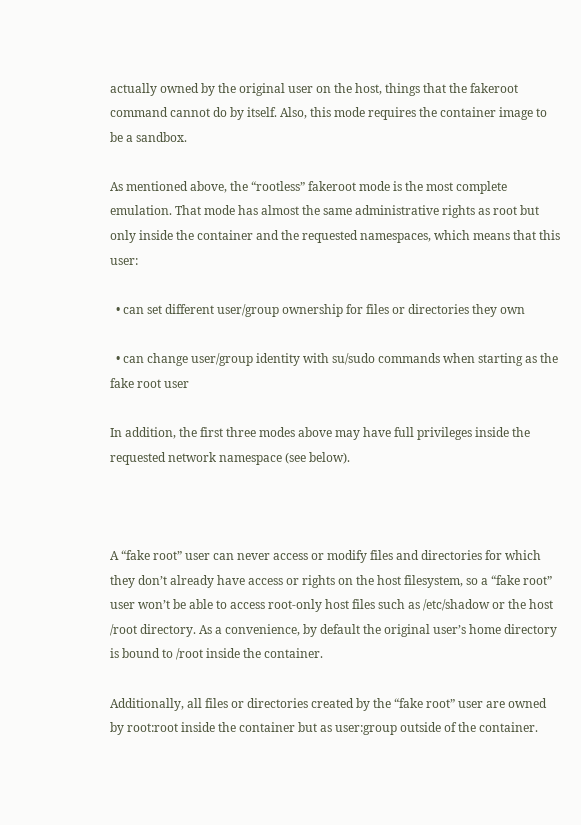actually owned by the original user on the host, things that the fakeroot command cannot do by itself. Also, this mode requires the container image to be a sandbox.

As mentioned above, the “rootless” fakeroot mode is the most complete emulation. That mode has almost the same administrative rights as root but only inside the container and the requested namespaces, which means that this user:

  • can set different user/group ownership for files or directories they own

  • can change user/group identity with su/sudo commands when starting as the fake root user

In addition, the first three modes above may have full privileges inside the requested network namespace (see below).



A “fake root” user can never access or modify files and directories for which they don’t already have access or rights on the host filesystem, so a “fake root” user won’t be able to access root-only host files such as /etc/shadow or the host /root directory. As a convenience, by default the original user’s home directory is bound to /root inside the container.

Additionally, all files or directories created by the “fake root” user are owned by root:root inside the container but as user:group outside of the container.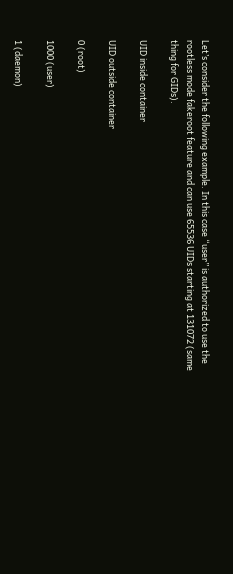Let’s consider the following example. In this case “user” is authorized to use the rootless mode fakeroot feature and can use 65536 UIDs starting at 131072 (same thing for GIDs).

UID inside container

UID outside container

0 (root)

1000 (user)

1 (daemon)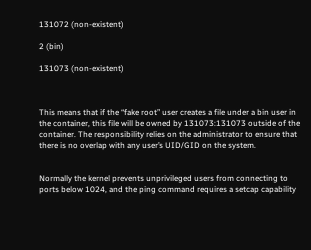131072 (non-existent)

2 (bin)

131073 (non-existent)



This means that if the “fake root” user creates a file under a bin user in the container, this file will be owned by 131073:131073 outside of the container. The responsibility relies on the administrator to ensure that there is no overlap with any user’s UID/GID on the system.


Normally the kernel prevents unprivileged users from connecting to ports below 1024, and the ping command requires a setcap capability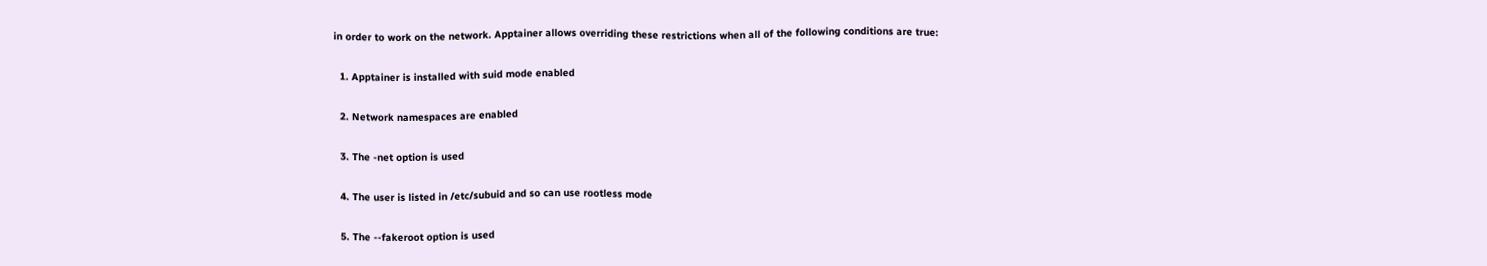in order to work on the network. Apptainer allows overriding these restrictions when all of the following conditions are true:

  1. Apptainer is installed with suid mode enabled

  2. Network namespaces are enabled

  3. The -net option is used

  4. The user is listed in /etc/subuid and so can use rootless mode

  5. The --fakeroot option is used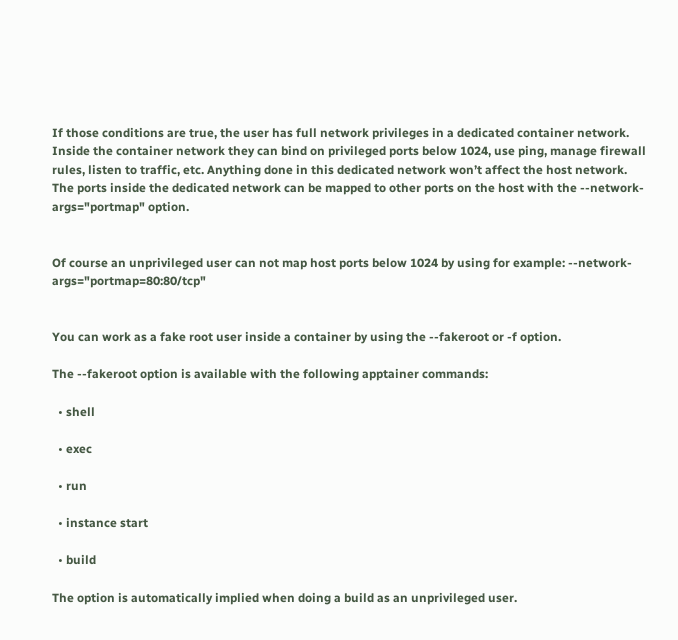If those conditions are true, the user has full network privileges in a dedicated container network. Inside the container network they can bind on privileged ports below 1024, use ping, manage firewall rules, listen to traffic, etc. Anything done in this dedicated network won’t affect the host network. The ports inside the dedicated network can be mapped to other ports on the host with the --network-args="portmap" option.


Of course an unprivileged user can not map host ports below 1024 by using for example: --network-args="portmap=80:80/tcp"


You can work as a fake root user inside a container by using the --fakeroot or -f option.

The --fakeroot option is available with the following apptainer commands:

  • shell

  • exec

  • run

  • instance start

  • build

The option is automatically implied when doing a build as an unprivileged user.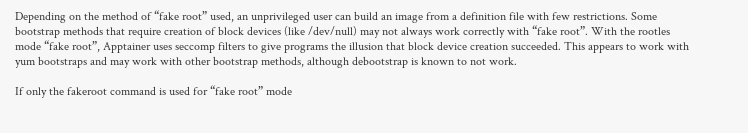Depending on the method of “fake root” used, an unprivileged user can build an image from a definition file with few restrictions. Some bootstrap methods that require creation of block devices (like /dev/null) may not always work correctly with “fake root”. With the rootles mode “fake root”, Apptainer uses seccomp filters to give programs the illusion that block device creation succeeded. This appears to work with yum bootstraps and may work with other bootstrap methods, although debootstrap is known to not work.

If only the fakeroot command is used for “fake root” mode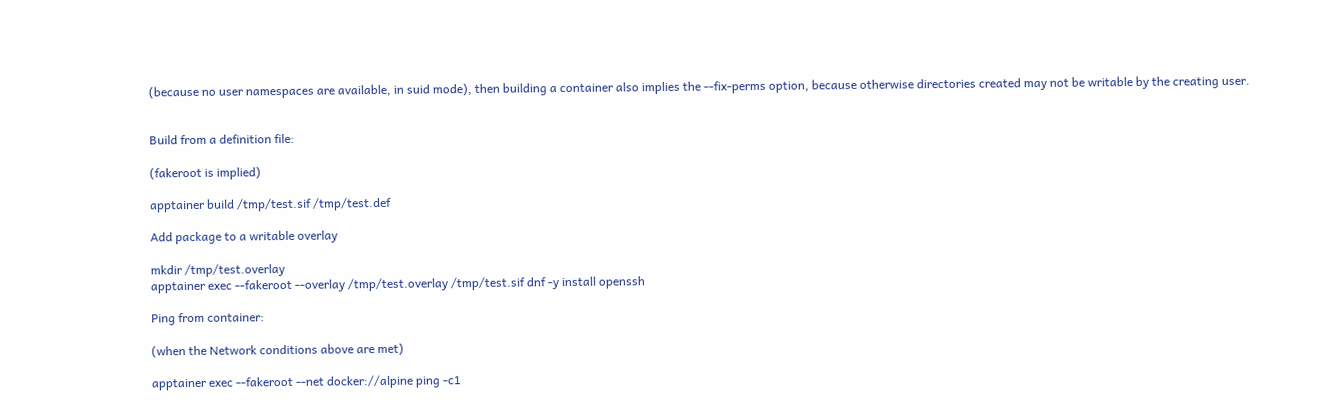(because no user namespaces are available, in suid mode), then building a container also implies the --fix-perms option, because otherwise directories created may not be writable by the creating user.


Build from a definition file:

(fakeroot is implied)

apptainer build /tmp/test.sif /tmp/test.def

Add package to a writable overlay

mkdir /tmp/test.overlay
apptainer exec --fakeroot --overlay /tmp/test.overlay /tmp/test.sif dnf -y install openssh

Ping from container:

(when the Network conditions above are met)

apptainer exec --fakeroot --net docker://alpine ping -c1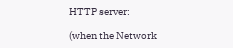HTTP server:

(when the Network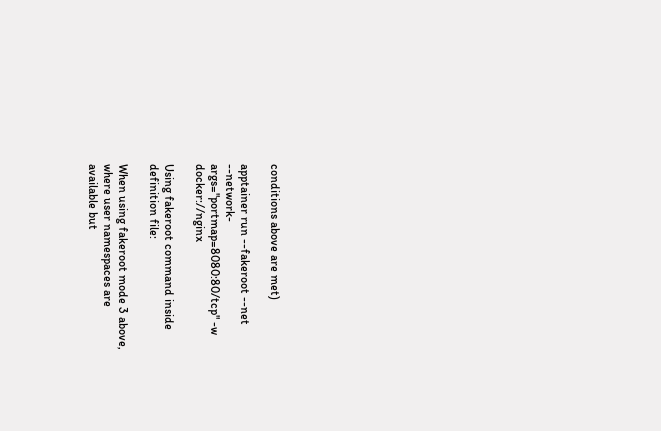conditions above are met)

apptainer run --fakeroot --net --network-args="portmap=8080:80/tcp" -w docker://nginx

Using fakeroot command inside definition file:

When using fakeroot mode 3 above, where user namespaces are available but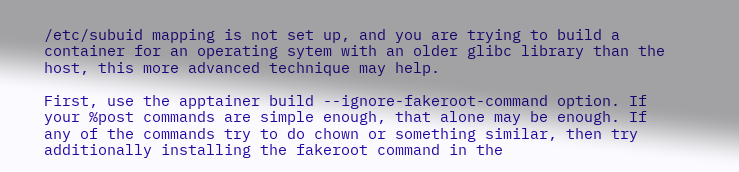/etc/subuid mapping is not set up, and you are trying to build a container for an operating sytem with an older glibc library than the host, this more advanced technique may help.

First, use the apptainer build --ignore-fakeroot-command option. If your %post commands are simple enough, that alone may be enough. If any of the commands try to do chown or something similar, then try additionally installing the fakeroot command in the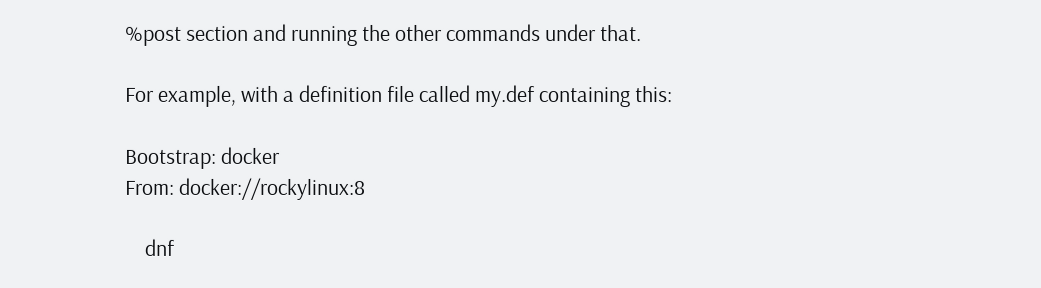%post section and running the other commands under that.

For example, with a definition file called my.def containing this:

Bootstrap: docker
From: docker://rockylinux:8

    dnf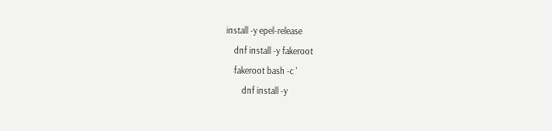install -y epel-release
    dnf install -y fakeroot
    fakeroot bash -c '
        dnf install -y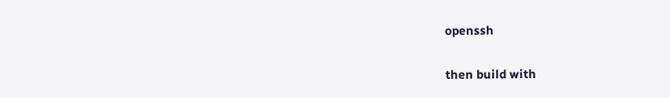openssh

then build with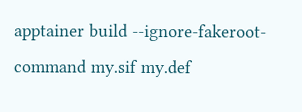apptainer build --ignore-fakeroot-command my.sif my.def